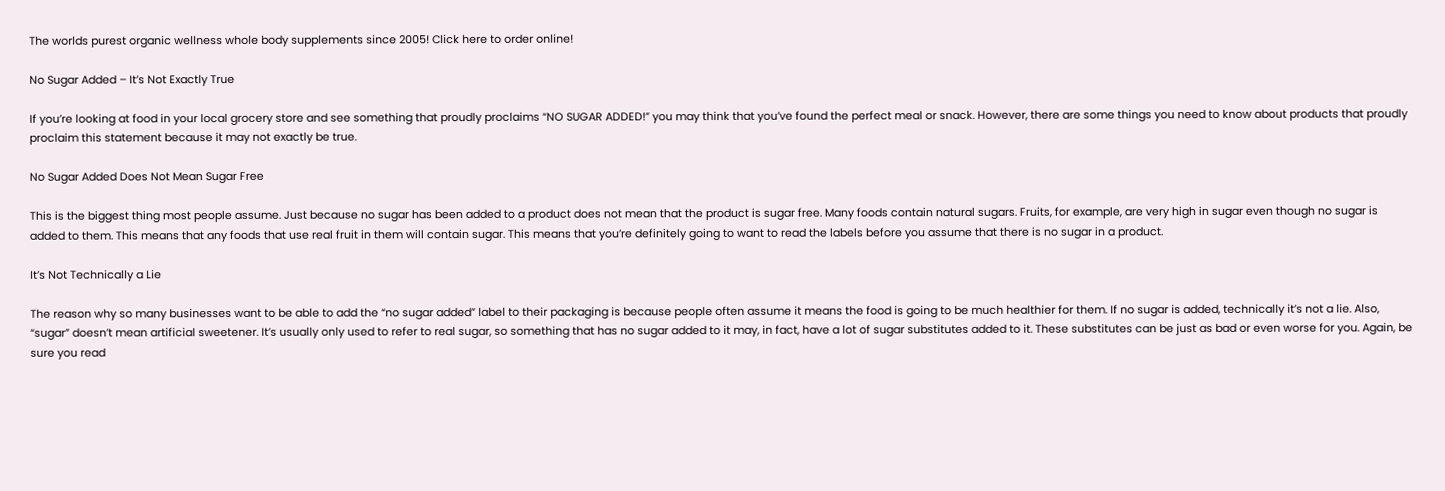The worlds purest organic wellness whole body supplements since 2005! Click here to order online!

No Sugar Added – It’s Not Exactly True

If you’re looking at food in your local grocery store and see something that proudly proclaims “NO SUGAR ADDED!” you may think that you’ve found the perfect meal or snack. However, there are some things you need to know about products that proudly proclaim this statement because it may not exactly be true.

No Sugar Added Does Not Mean Sugar Free

This is the biggest thing most people assume. Just because no sugar has been added to a product does not mean that the product is sugar free. Many foods contain natural sugars. Fruits, for example, are very high in sugar even though no sugar is added to them. This means that any foods that use real fruit in them will contain sugar. This means that you’re definitely going to want to read the labels before you assume that there is no sugar in a product.

It’s Not Technically a Lie

The reason why so many businesses want to be able to add the “no sugar added” label to their packaging is because people often assume it means the food is going to be much healthier for them. If no sugar is added, technically it’s not a lie. Also, “sugar” doesn’t mean artificial sweetener. It’s usually only used to refer to real sugar, so something that has no sugar added to it may, in fact, have a lot of sugar substitutes added to it. These substitutes can be just as bad or even worse for you. Again, be sure you read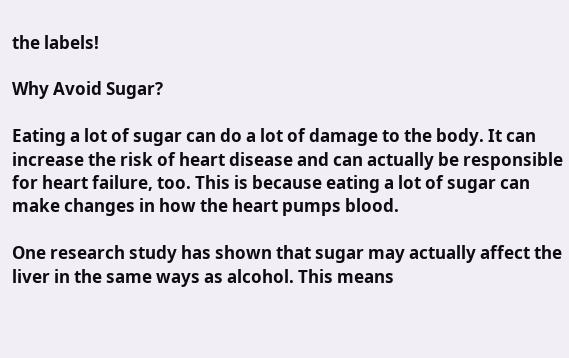the labels!

Why Avoid Sugar?

Eating a lot of sugar can do a lot of damage to the body. It can increase the risk of heart disease and can actually be responsible for heart failure, too. This is because eating a lot of sugar can make changes in how the heart pumps blood.

One research study has shown that sugar may actually affect the liver in the same ways as alcohol. This means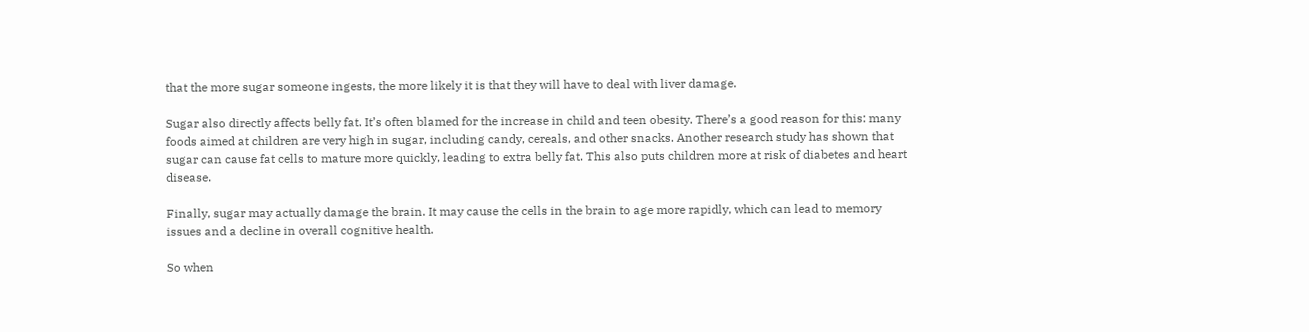that the more sugar someone ingests, the more likely it is that they will have to deal with liver damage.

Sugar also directly affects belly fat. It’s often blamed for the increase in child and teen obesity. There’s a good reason for this: many foods aimed at children are very high in sugar, including candy, cereals, and other snacks. Another research study has shown that sugar can cause fat cells to mature more quickly, leading to extra belly fat. This also puts children more at risk of diabetes and heart disease.

Finally, sugar may actually damage the brain. It may cause the cells in the brain to age more rapidly, which can lead to memory issues and a decline in overall cognitive health.

So when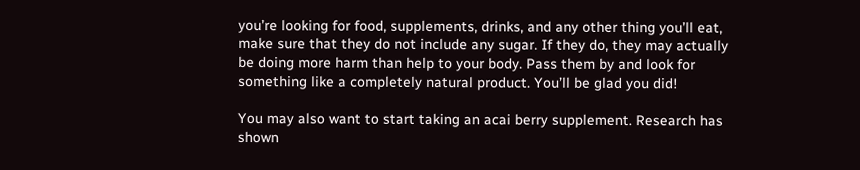you’re looking for food, supplements, drinks, and any other thing you’ll eat, make sure that they do not include any sugar. If they do, they may actually be doing more harm than help to your body. Pass them by and look for something like a completely natural product. You’ll be glad you did!

You may also want to start taking an acai berry supplement. Research has shown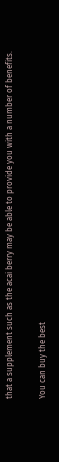that a supplement such as the acai berry may be able to provide you with a number of benefits.

You can buy the best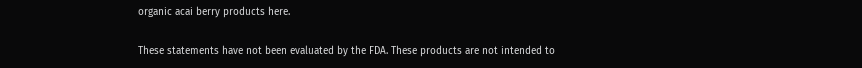organic acai berry products here.

These statements have not been evaluated by the FDA. These products are not intended to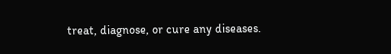treat, diagnose, or cure any diseases.